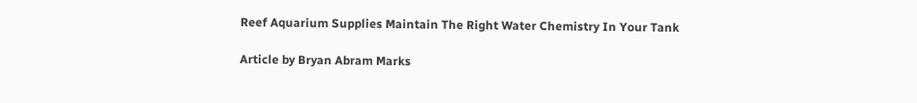Reef Aquarium Supplies Maintain The Right Water Chemistry In Your Tank

Article by Bryan Abram Marks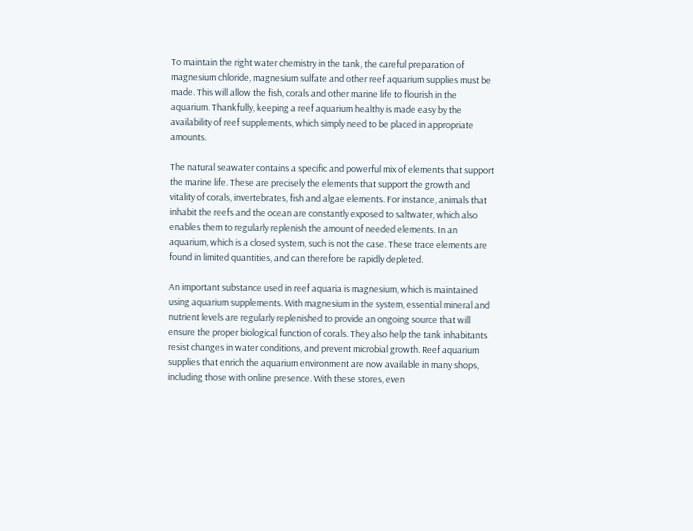To maintain the right water chemistry in the tank, the careful preparation of magnesium chloride, magnesium sulfate and other reef aquarium supplies must be made. This will allow the fish, corals and other marine life to flourish in the aquarium. Thankfully, keeping a reef aquarium healthy is made easy by the availability of reef supplements, which simply need to be placed in appropriate amounts.

The natural seawater contains a specific and powerful mix of elements that support the marine life. These are precisely the elements that support the growth and vitality of corals, invertebrates, fish and algae elements. For instance, animals that inhabit the reefs and the ocean are constantly exposed to saltwater, which also enables them to regularly replenish the amount of needed elements. In an aquarium, which is a closed system, such is not the case. These trace elements are found in limited quantities, and can therefore be rapidly depleted.

An important substance used in reef aquaria is magnesium, which is maintained using aquarium supplements. With magnesium in the system, essential mineral and nutrient levels are regularly replenished to provide an ongoing source that will ensure the proper biological function of corals. They also help the tank inhabitants resist changes in water conditions, and prevent microbial growth. Reef aquarium supplies that enrich the aquarium environment are now available in many shops, including those with online presence. With these stores, even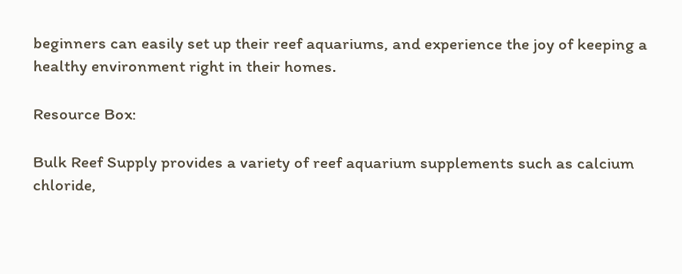beginners can easily set up their reef aquariums, and experience the joy of keeping a healthy environment right in their homes.

Resource Box:

Bulk Reef Supply provides a variety of reef aquarium supplements such as calcium chloride,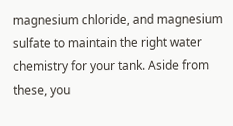magnesium chloride, and magnesium sulfate to maintain the right water chemistry for your tank. Aside from these, you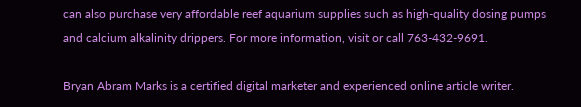can also purchase very affordable reef aquarium supplies such as high-quality dosing pumps and calcium alkalinity drippers. For more information, visit or call 763-432-9691.

Bryan Abram Marks is a certified digital marketer and experienced online article writer.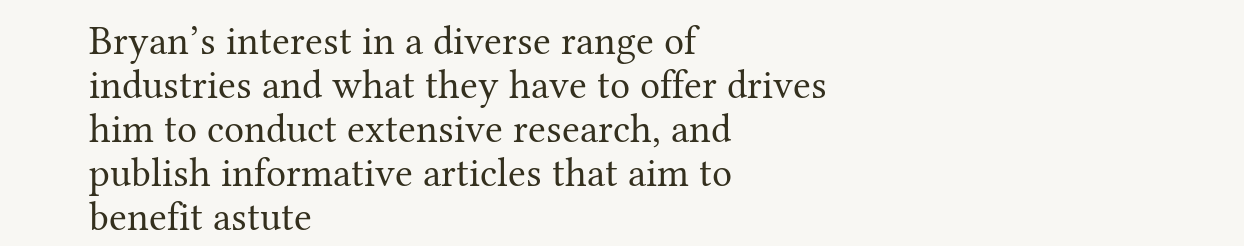Bryan’s interest in a diverse range of industries and what they have to offer drives him to conduct extensive research, and publish informative articles that aim to benefit astute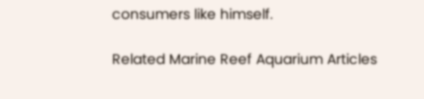consumers like himself.

Related Marine Reef Aquarium Articles